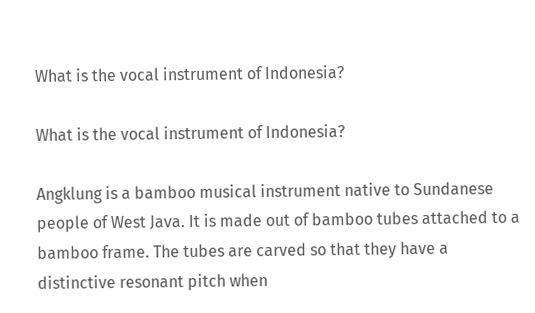What is the vocal instrument of Indonesia?

What is the vocal instrument of Indonesia?

Angklung is a bamboo musical instrument native to Sundanese people of West Java. It is made out of bamboo tubes attached to a bamboo frame. The tubes are carved so that they have a distinctive resonant pitch when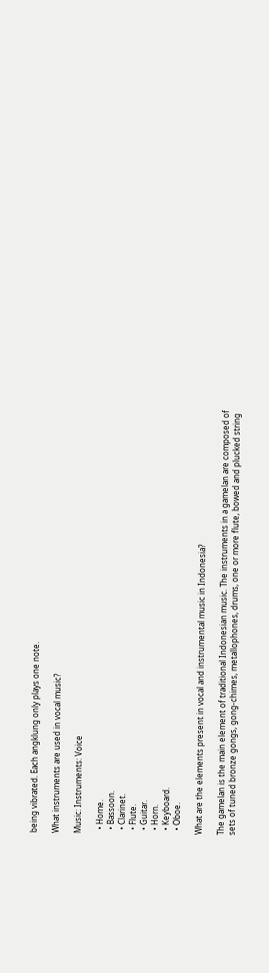being vibrated. Each angklung only plays one note.

What instruments are used in vocal music?

Music: Instruments: Voice

  • Home.
  • Bassoon.
  • Clarinet.
  • Flute.
  • Guitar.
  • Horn.
  • Keyboard.
  • Oboe.

What are the elements present in vocal and instrumental music in Indonesia?

The gamelan is the main element of traditional Indonesian music. The instruments in a gamelan are composed of sets of tuned bronze gongs, gong-chimes, metallophones, drums, one or more flute, bowed and plucked string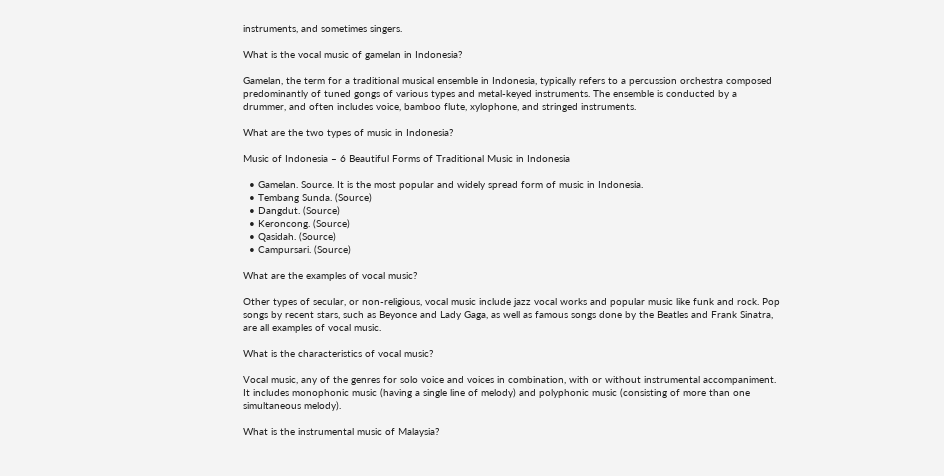instruments, and sometimes singers.

What is the vocal music of gamelan in Indonesia?

Gamelan, the term for a traditional musical ensemble in Indonesia, typically refers to a percussion orchestra composed predominantly of tuned gongs of various types and metal-keyed instruments. The ensemble is conducted by a drummer, and often includes voice, bamboo flute, xylophone, and stringed instruments.

What are the two types of music in Indonesia?

Music of Indonesia – 6 Beautiful Forms of Traditional Music in Indonesia

  • Gamelan. Source. It is the most popular and widely spread form of music in Indonesia.
  • Tembang Sunda. (Source)
  • Dangdut. (Source)
  • Keroncong. (Source)
  • Qasidah. (Source)
  • Campursari. (Source)

What are the examples of vocal music?

Other types of secular, or non-religious, vocal music include jazz vocal works and popular music like funk and rock. Pop songs by recent stars, such as Beyonce and Lady Gaga, as well as famous songs done by the Beatles and Frank Sinatra, are all examples of vocal music.

What is the characteristics of vocal music?

Vocal music, any of the genres for solo voice and voices in combination, with or without instrumental accompaniment. It includes monophonic music (having a single line of melody) and polyphonic music (consisting of more than one simultaneous melody).

What is the instrumental music of Malaysia?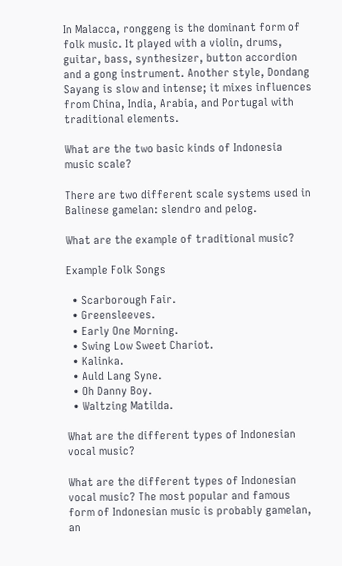In Malacca, ronggeng is the dominant form of folk music. It played with a violin, drums, guitar, bass, synthesizer, button accordion and a gong instrument. Another style, Dondang Sayang is slow and intense; it mixes influences from China, India, Arabia, and Portugal with traditional elements.

What are the two basic kinds of Indonesia music scale?

There are two different scale systems used in Balinese gamelan: slendro and pelog.

What are the example of traditional music?

Example Folk Songs

  • Scarborough Fair.
  • Greensleeves.
  • Early One Morning.
  • Swing Low Sweet Chariot.
  • Kalinka.
  • Auld Lang Syne.
  • Oh Danny Boy.
  • Waltzing Matilda.

What are the different types of Indonesian vocal music?

What are the different types of Indonesian vocal music? The most popular and famous form of Indonesian music is probably gamelan, an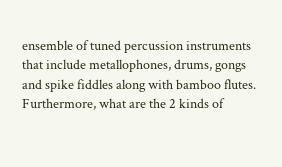ensemble of tuned percussion instruments that include metallophones, drums, gongs and spike fiddles along with bamboo flutes. Furthermore, what are the 2 kinds of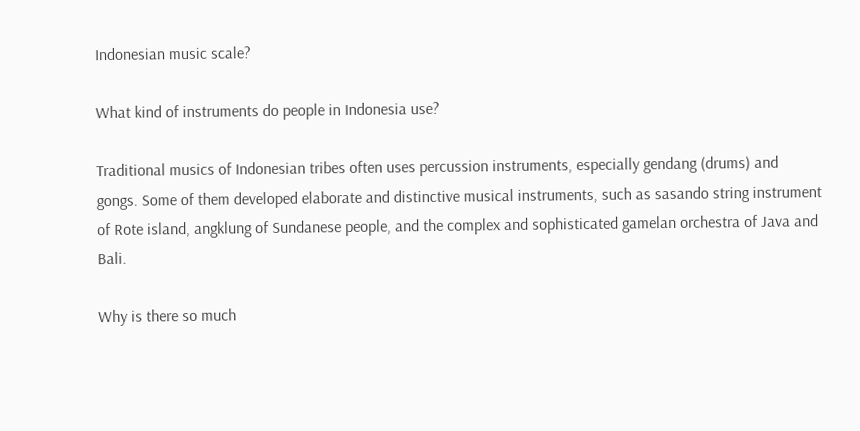Indonesian music scale?

What kind of instruments do people in Indonesia use?

Traditional musics of Indonesian tribes often uses percussion instruments, especially gendang (drums) and gongs. Some of them developed elaborate and distinctive musical instruments, such as sasando string instrument of Rote island, angklung of Sundanese people, and the complex and sophisticated gamelan orchestra of Java and Bali.

Why is there so much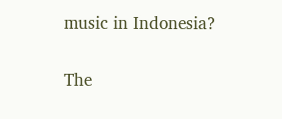music in Indonesia?

The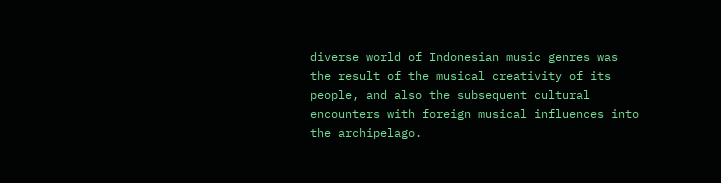diverse world of Indonesian music genres was the result of the musical creativity of its people, and also the subsequent cultural encounters with foreign musical influences into the archipelago.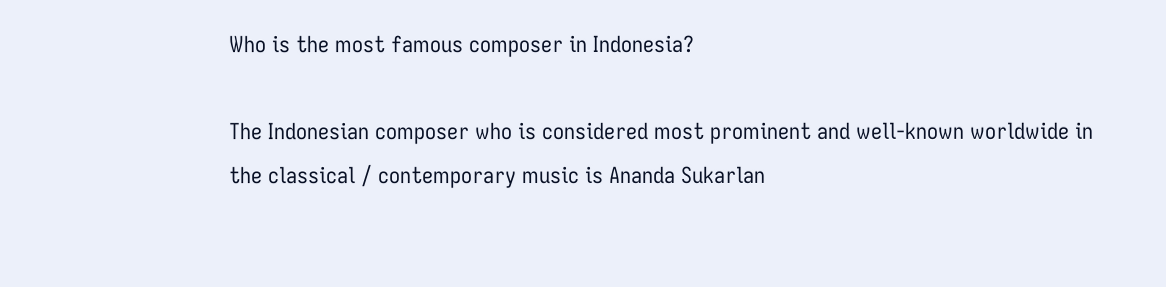Who is the most famous composer in Indonesia?

The Indonesian composer who is considered most prominent and well-known worldwide in the classical / contemporary music is Ananda Sukarlan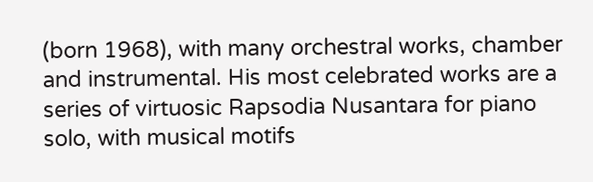(born 1968), with many orchestral works, chamber and instrumental. His most celebrated works are a series of virtuosic Rapsodia Nusantara for piano solo, with musical motifs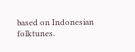based on Indonesian folktunes.